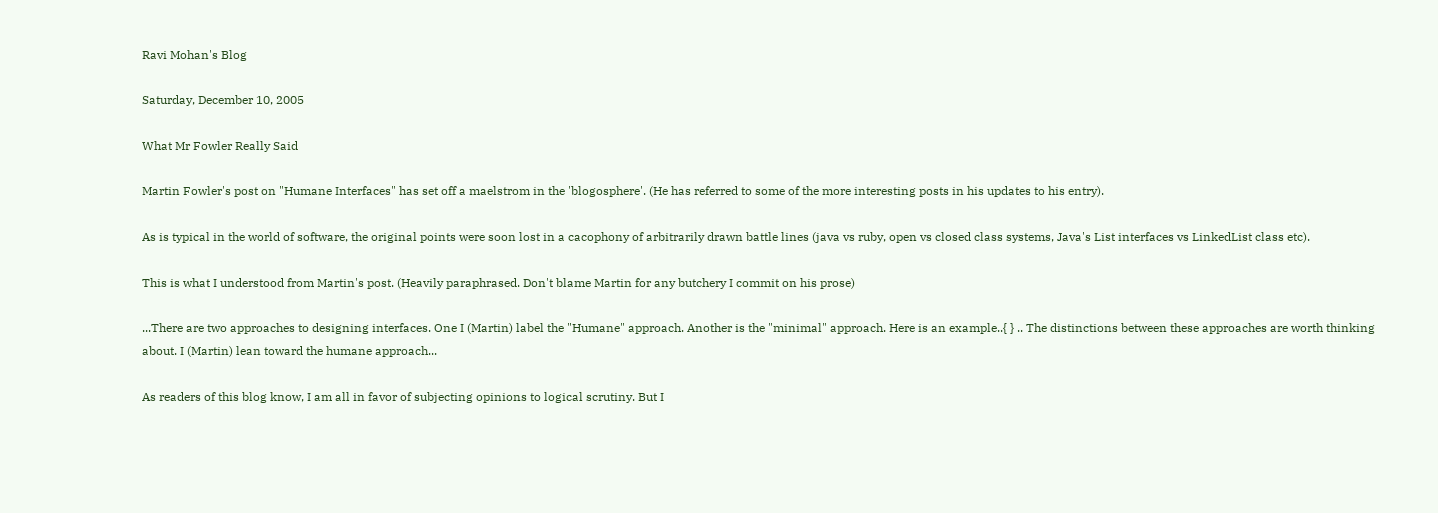Ravi Mohan's Blog

Saturday, December 10, 2005

What Mr Fowler Really Said

Martin Fowler's post on "Humane Interfaces" has set off a maelstrom in the 'blogosphere'. (He has referred to some of the more interesting posts in his updates to his entry).

As is typical in the world of software, the original points were soon lost in a cacophony of arbitrarily drawn battle lines (java vs ruby, open vs closed class systems, Java's List interfaces vs LinkedList class etc).

This is what I understood from Martin's post. (Heavily paraphrased. Don't blame Martin for any butchery I commit on his prose)

...There are two approaches to designing interfaces. One I (Martin) label the "Humane" approach. Another is the "minimal" approach. Here is an example..{ } .. The distinctions between these approaches are worth thinking about. I (Martin) lean toward the humane approach...

As readers of this blog know, I am all in favor of subjecting opinions to logical scrutiny. But I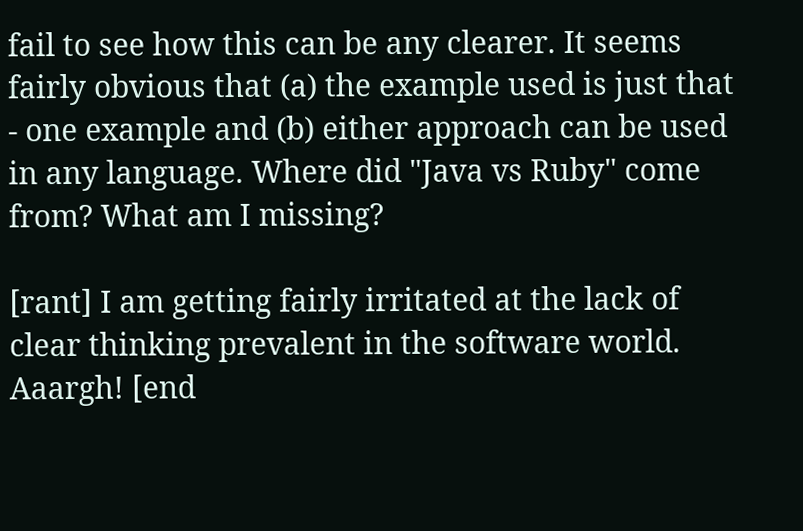fail to see how this can be any clearer. It seems fairly obvious that (a) the example used is just that - one example and (b) either approach can be used in any language. Where did "Java vs Ruby" come from? What am I missing?

[rant] I am getting fairly irritated at the lack of clear thinking prevalent in the software world. Aaargh! [end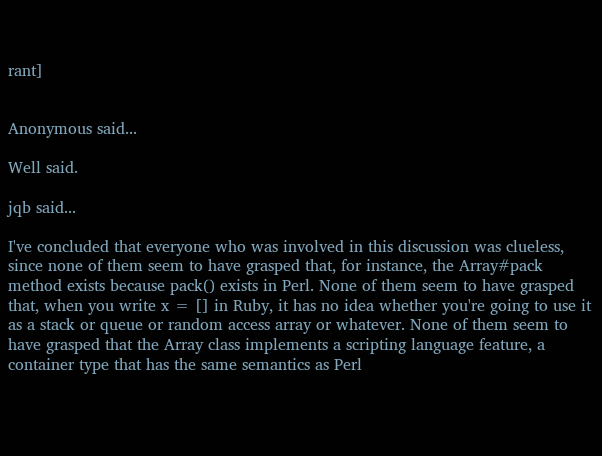rant]


Anonymous said...

Well said.

jqb said...

I've concluded that everyone who was involved in this discussion was clueless, since none of them seem to have grasped that, for instance, the Array#pack method exists because pack() exists in Perl. None of them seem to have grasped that, when you write x = [] in Ruby, it has no idea whether you're going to use it as a stack or queue or random access array or whatever. None of them seem to have grasped that the Array class implements a scripting language feature, a container type that has the same semantics as Perl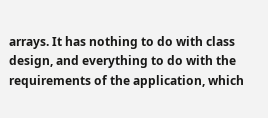arrays. It has nothing to do with class design, and everything to do with the requirements of the application, which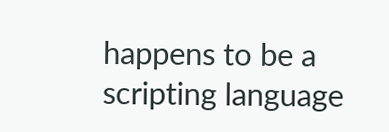happens to be a scripting language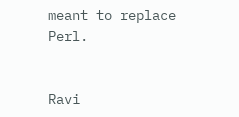meant to replace Perl.


Ravi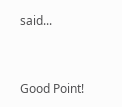said...


Good Point!